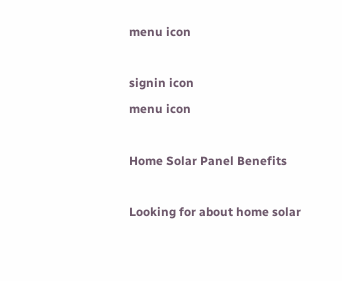menu icon

signin icon
menu icon

Home Solar Panel Benefits

Looking for about home solar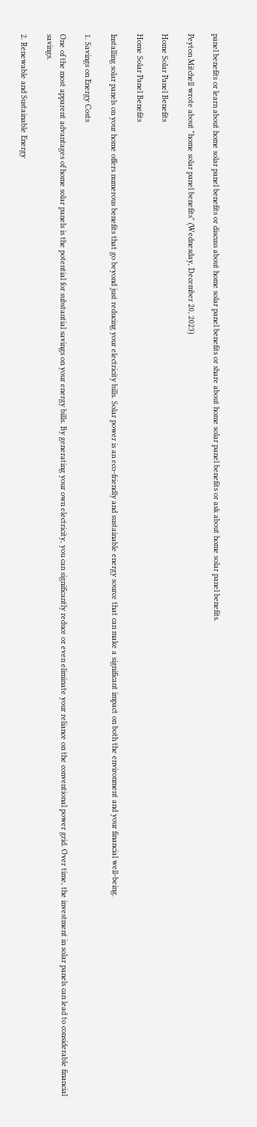panel benefits or learn about home solar panel benefits or discuss about home solar panel benefits or share about home solar panel benefits or ask about home solar panel benefits.

Peyton Mitchell wrote about "home solar panel benefits" (Wednesday, December 20, 2023)

Home Solar Panel Benefits

Home Solar Panel Benefits

Installing solar panels on your home offers numerous benefits that go beyond just reducing your electricity bills. Solar power is an eco-friendly and sustainable energy source that can make a significant impact on both the environment and your financial well-being.

1. Savings on Energy Costs

One of the most apparent advantages of home solar panels is the potential for substantial savings on your energy bills. By generating your own electricity, you can significantly reduce or even eliminate your reliance on the conventional power grid. Over time, the investment in solar panels can lead to considerable financial savings.

2. Renewable and Sustainable Energy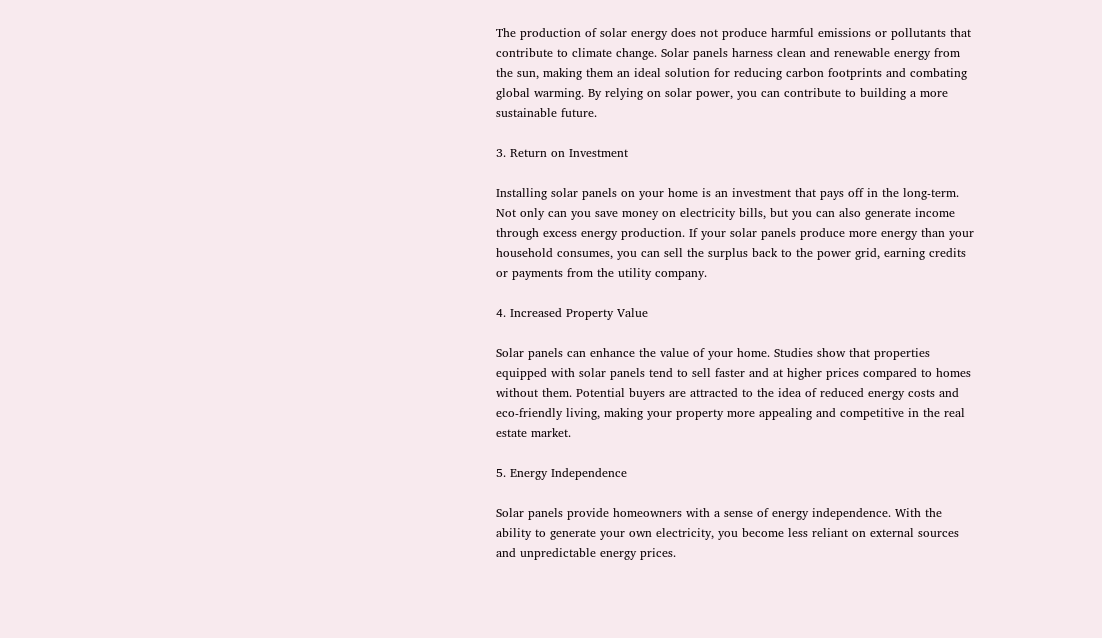The production of solar energy does not produce harmful emissions or pollutants that contribute to climate change. Solar panels harness clean and renewable energy from the sun, making them an ideal solution for reducing carbon footprints and combating global warming. By relying on solar power, you can contribute to building a more sustainable future.

3. Return on Investment

Installing solar panels on your home is an investment that pays off in the long-term. Not only can you save money on electricity bills, but you can also generate income through excess energy production. If your solar panels produce more energy than your household consumes, you can sell the surplus back to the power grid, earning credits or payments from the utility company.

4. Increased Property Value

Solar panels can enhance the value of your home. Studies show that properties equipped with solar panels tend to sell faster and at higher prices compared to homes without them. Potential buyers are attracted to the idea of reduced energy costs and eco-friendly living, making your property more appealing and competitive in the real estate market.

5. Energy Independence

Solar panels provide homeowners with a sense of energy independence. With the ability to generate your own electricity, you become less reliant on external sources and unpredictable energy prices.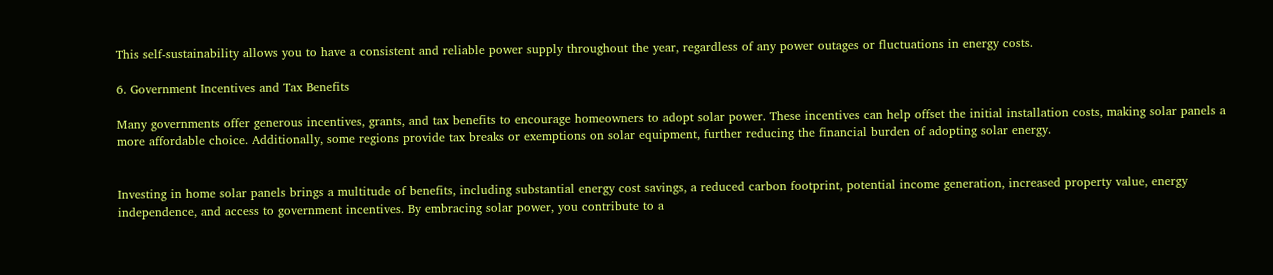This self-sustainability allows you to have a consistent and reliable power supply throughout the year, regardless of any power outages or fluctuations in energy costs.

6. Government Incentives and Tax Benefits

Many governments offer generous incentives, grants, and tax benefits to encourage homeowners to adopt solar power. These incentives can help offset the initial installation costs, making solar panels a more affordable choice. Additionally, some regions provide tax breaks or exemptions on solar equipment, further reducing the financial burden of adopting solar energy.


Investing in home solar panels brings a multitude of benefits, including substantial energy cost savings, a reduced carbon footprint, potential income generation, increased property value, energy independence, and access to government incentives. By embracing solar power, you contribute to a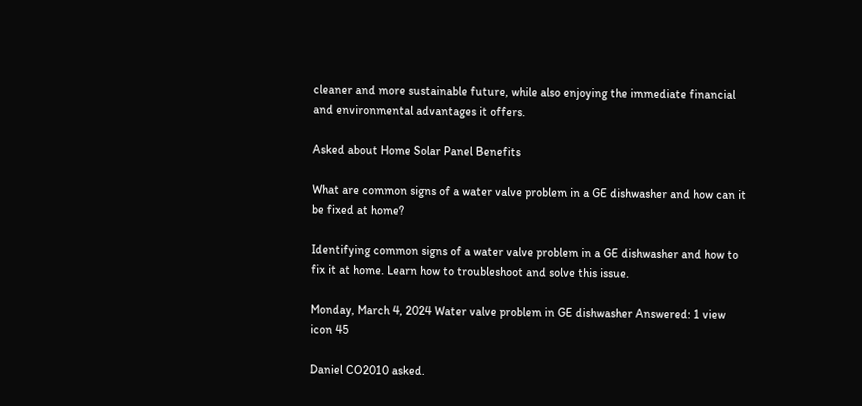cleaner and more sustainable future, while also enjoying the immediate financial and environmental advantages it offers.

Asked about Home Solar Panel Benefits

What are common signs of a water valve problem in a GE dishwasher and how can it be fixed at home?

Identifying common signs of a water valve problem in a GE dishwasher and how to fix it at home. Learn how to troubleshoot and solve this issue.

Monday, March 4, 2024 Water valve problem in GE dishwasher Answered: 1 view icon 45

Daniel CO2010 asked.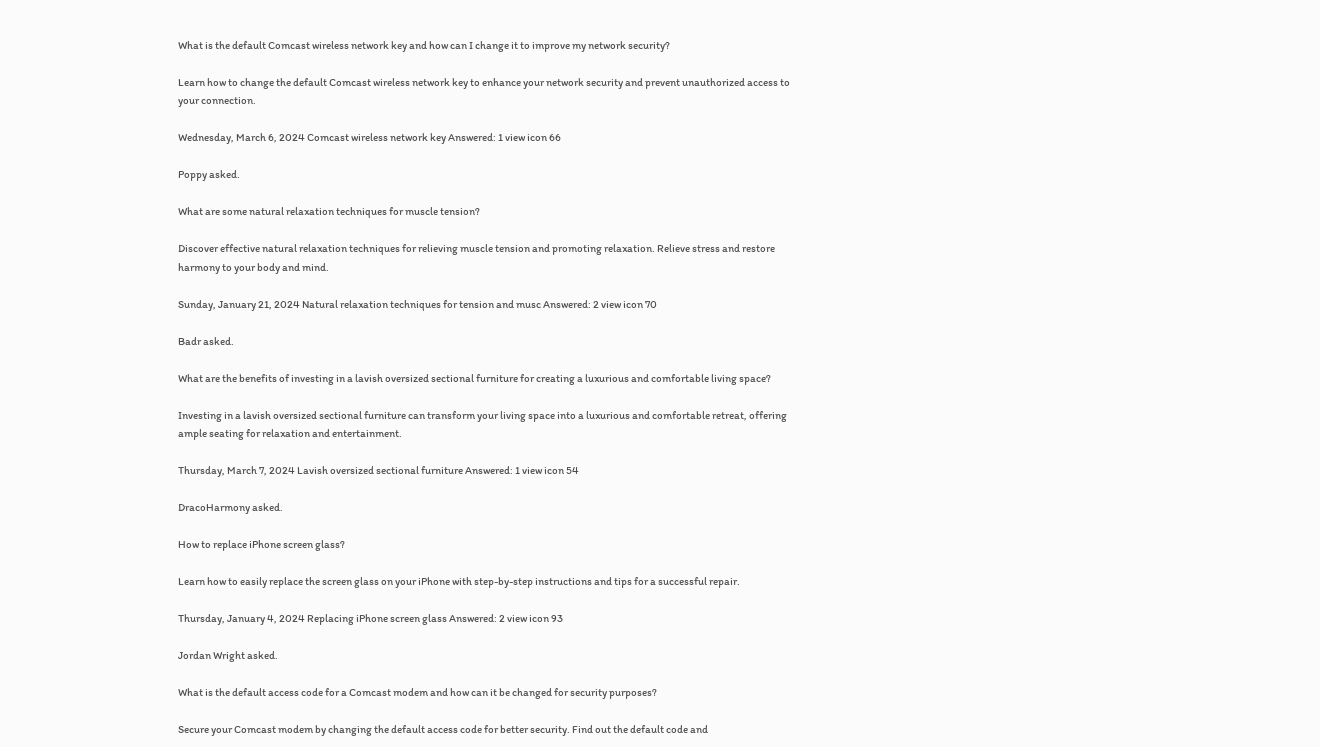What is the default Comcast wireless network key and how can I change it to improve my network security?

Learn how to change the default Comcast wireless network key to enhance your network security and prevent unauthorized access to your connection.

Wednesday, March 6, 2024 Comcast wireless network key Answered: 1 view icon 66

Poppy asked.

What are some natural relaxation techniques for muscle tension?

Discover effective natural relaxation techniques for relieving muscle tension and promoting relaxation. Relieve stress and restore harmony to your body and mind.

Sunday, January 21, 2024 Natural relaxation techniques for tension and musc Answered: 2 view icon 70

Badr asked.

What are the benefits of investing in a lavish oversized sectional furniture for creating a luxurious and comfortable living space?

Investing in a lavish oversized sectional furniture can transform your living space into a luxurious and comfortable retreat, offering ample seating for relaxation and entertainment.

Thursday, March 7, 2024 Lavish oversized sectional furniture Answered: 1 view icon 54

DracoHarmony asked.

How to replace iPhone screen glass?

Learn how to easily replace the screen glass on your iPhone with step-by-step instructions and tips for a successful repair.

Thursday, January 4, 2024 Replacing iPhone screen glass Answered: 2 view icon 93

Jordan Wright asked.

What is the default access code for a Comcast modem and how can it be changed for security purposes?

Secure your Comcast modem by changing the default access code for better security. Find out the default code and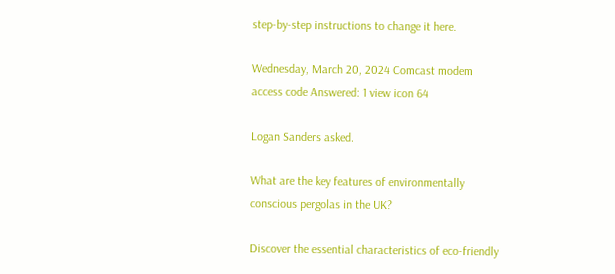step-by-step instructions to change it here.

Wednesday, March 20, 2024 Comcast modem access code Answered: 1 view icon 64

Logan Sanders asked.

What are the key features of environmentally conscious pergolas in the UK?

Discover the essential characteristics of eco-friendly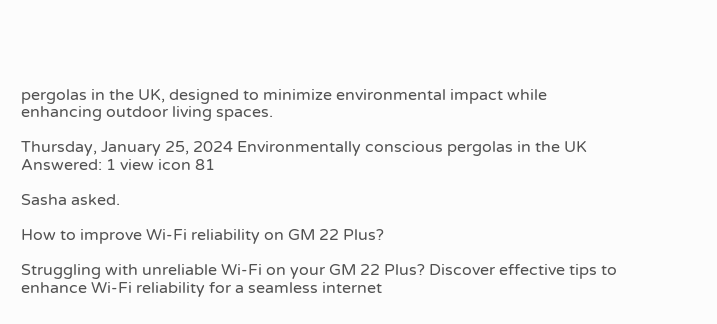pergolas in the UK, designed to minimize environmental impact while enhancing outdoor living spaces.

Thursday, January 25, 2024 Environmentally conscious pergolas in the UK Answered: 1 view icon 81

Sasha asked.

How to improve Wi-Fi reliability on GM 22 Plus?

Struggling with unreliable Wi-Fi on your GM 22 Plus? Discover effective tips to enhance Wi-Fi reliability for a seamless internet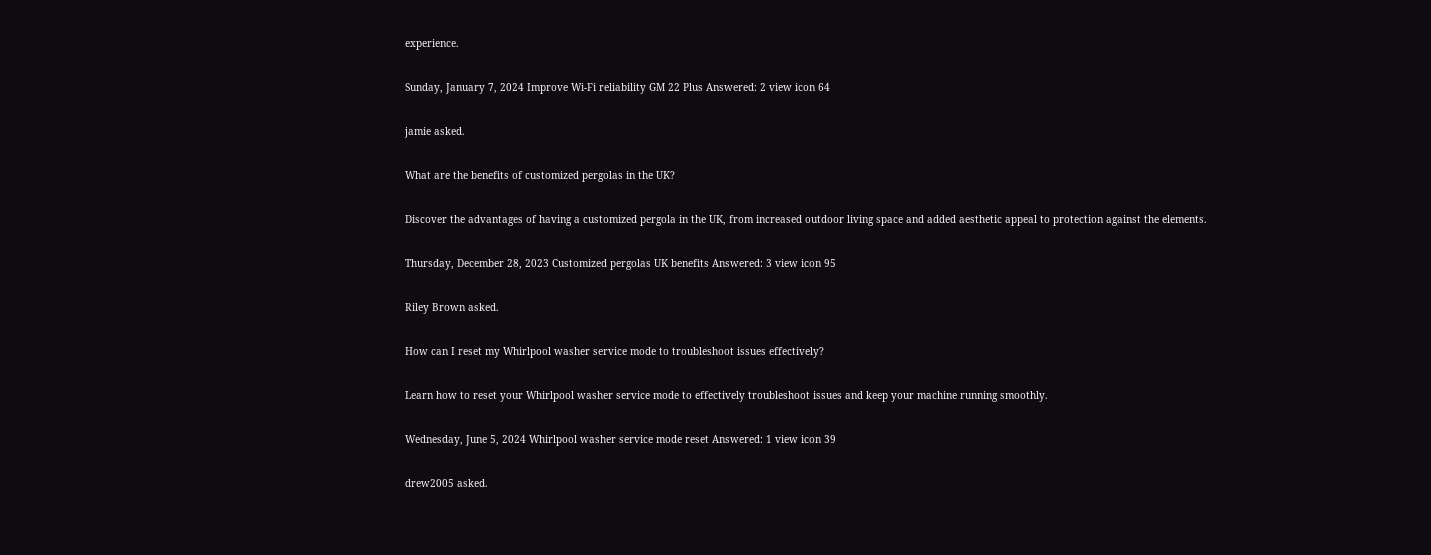experience.

Sunday, January 7, 2024 Improve Wi-Fi reliability GM 22 Plus Answered: 2 view icon 64

jamie asked.

What are the benefits of customized pergolas in the UK?

Discover the advantages of having a customized pergola in the UK, from increased outdoor living space and added aesthetic appeal to protection against the elements.

Thursday, December 28, 2023 Customized pergolas UK benefits Answered: 3 view icon 95

Riley Brown asked.

How can I reset my Whirlpool washer service mode to troubleshoot issues effectively?

Learn how to reset your Whirlpool washer service mode to effectively troubleshoot issues and keep your machine running smoothly.

Wednesday, June 5, 2024 Whirlpool washer service mode reset Answered: 1 view icon 39

drew2005 asked.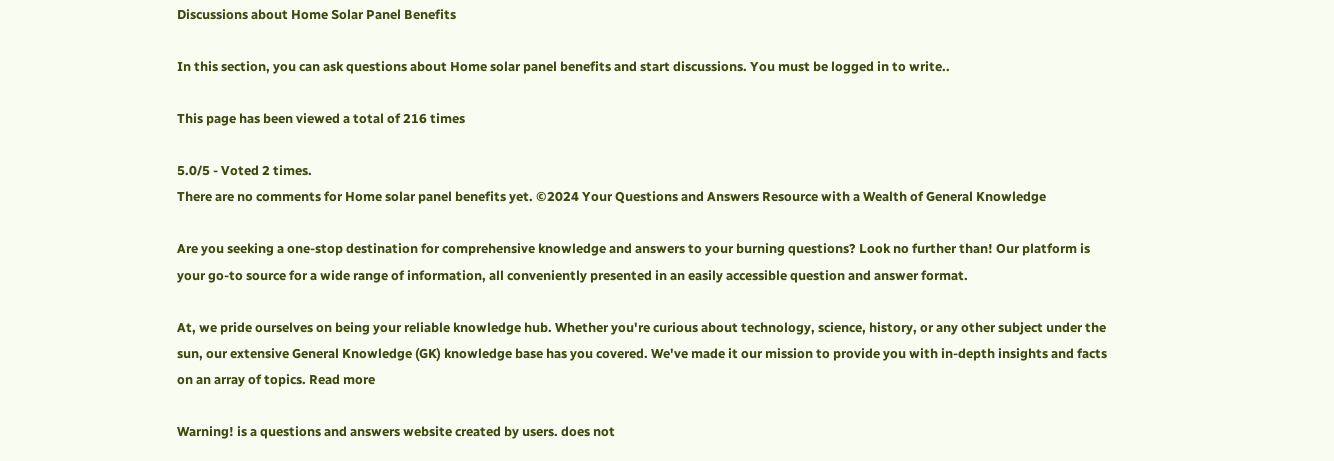Discussions about Home Solar Panel Benefits

In this section, you can ask questions about Home solar panel benefits and start discussions. You must be logged in to write..

This page has been viewed a total of 216 times

5.0/5 - Voted 2 times.
There are no comments for Home solar panel benefits yet. ©2024 Your Questions and Answers Resource with a Wealth of General Knowledge

Are you seeking a one-stop destination for comprehensive knowledge and answers to your burning questions? Look no further than! Our platform is your go-to source for a wide range of information, all conveniently presented in an easily accessible question and answer format.

At, we pride ourselves on being your reliable knowledge hub. Whether you're curious about technology, science, history, or any other subject under the sun, our extensive General Knowledge (GK) knowledge base has you covered. We've made it our mission to provide you with in-depth insights and facts on an array of topics. Read more

Warning! is a questions and answers website created by users. does not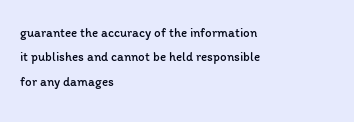guarantee the accuracy of the information it publishes and cannot be held responsible for any damages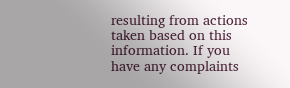resulting from actions taken based on this information. If you have any complaints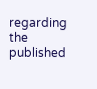regarding the published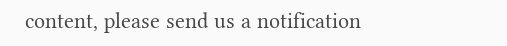content, please send us a notification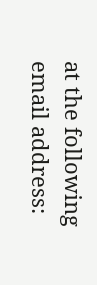at the following email address: